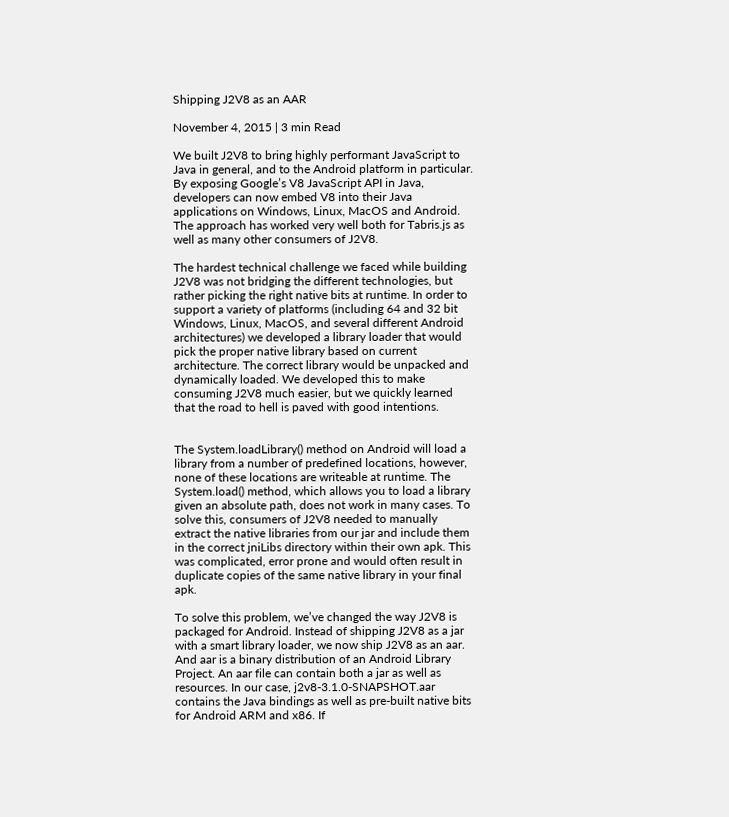Shipping J2V8 as an AAR

November 4, 2015 | 3 min Read

We built J2V8 to bring highly performant JavaScript to Java in general, and to the Android platform in particular. By exposing Google’s V8 JavaScript API in Java, developers can now embed V8 into their Java applications on Windows, Linux, MacOS and Android. The approach has worked very well both for Tabris.js as well as many other consumers of J2V8.

The hardest technical challenge we faced while building J2V8 was not bridging the different technologies, but rather picking the right native bits at runtime. In order to support a variety of platforms (including 64 and 32 bit Windows, Linux, MacOS, and several different Android architectures) we developed a library loader that would pick the proper native library based on current architecture. The correct library would be unpacked and dynamically loaded. We developed this to make consuming J2V8 much easier, but we quickly learned that the road to hell is paved with good intentions.


The System.loadLibrary() method on Android will load a library from a number of predefined locations, however, none of these locations are writeable at runtime. The System.load() method, which allows you to load a library given an absolute path, does not work in many cases. To solve this, consumers of J2V8 needed to manually extract the native libraries from our jar and include them in the correct jniLibs directory within their own apk. This was complicated, error prone and would often result in duplicate copies of the same native library in your final apk.

To solve this problem, we’ve changed the way J2V8 is packaged for Android. Instead of shipping J2V8 as a jar with a smart library loader, we now ship J2V8 as an aar. And aar is a binary distribution of an Android Library Project. An aar file can contain both a jar as well as resources. In our case, j2v8-3.1.0-SNAPSHOT.aar contains the Java bindings as well as pre-built native bits for Android ARM and x86. If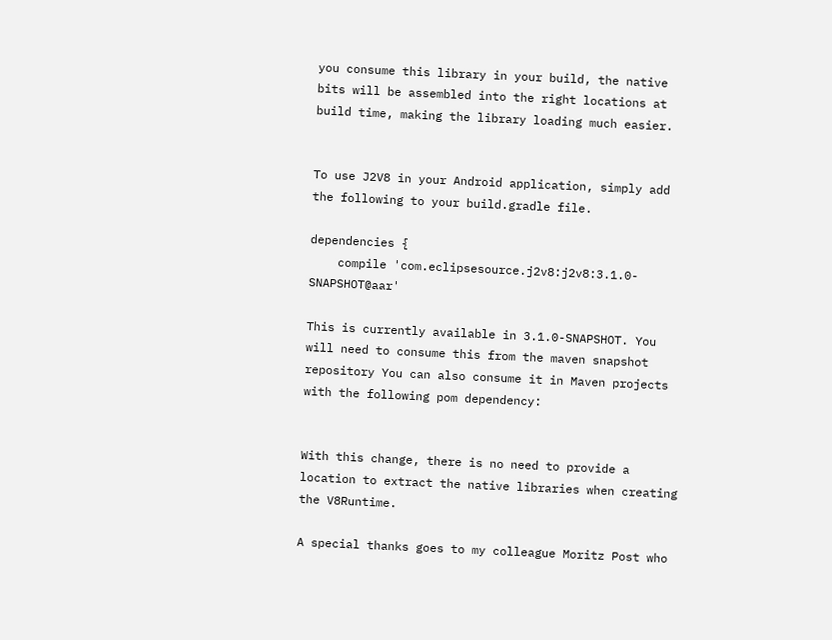you consume this library in your build, the native bits will be assembled into the right locations at build time, making the library loading much easier.


To use J2V8 in your Android application, simply add the following to your build.gradle file.

dependencies {
    compile 'com.eclipsesource.j2v8:j2v8:3.1.0-SNAPSHOT@aar'

This is currently available in 3.1.0-SNAPSHOT. You will need to consume this from the maven snapshot repository You can also consume it in Maven projects with the following pom dependency:


With this change, there is no need to provide a location to extract the native libraries when creating the V8Runtime.

A special thanks goes to my colleague Moritz Post who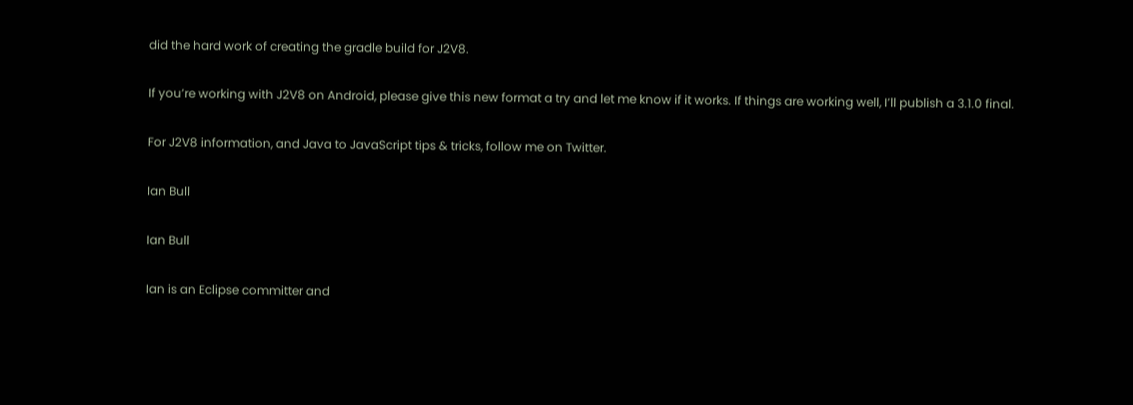did the hard work of creating the gradle build for J2V8.

If you’re working with J2V8 on Android, please give this new format a try and let me know if it works. If things are working well, I’ll publish a 3.1.0 final.

For J2V8 information, and Java to JavaScript tips & tricks, follow me on Twitter.

Ian Bull

Ian Bull

Ian is an Eclipse committer and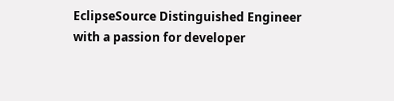EclipseSource Distinguished Engineer with a passion for developer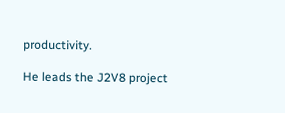productivity.

He leads the J2V8 project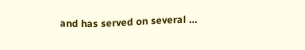and has served on several …